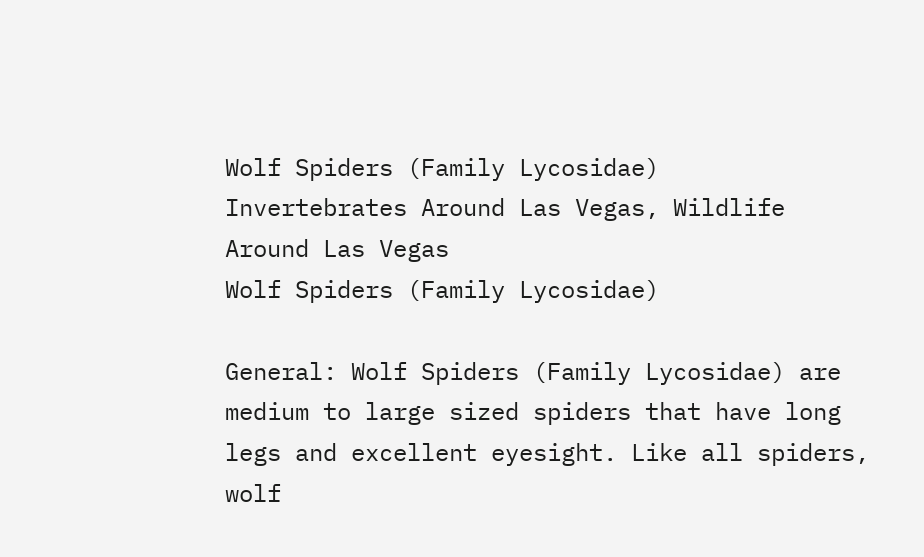Wolf Spiders (Family Lycosidae)
Invertebrates Around Las Vegas, Wildlife Around Las Vegas
Wolf Spiders (Family Lycosidae)

General: Wolf Spiders (Family Lycosidae) are medium to large sized spiders that have long legs and excellent eyesight. Like all spiders, wolf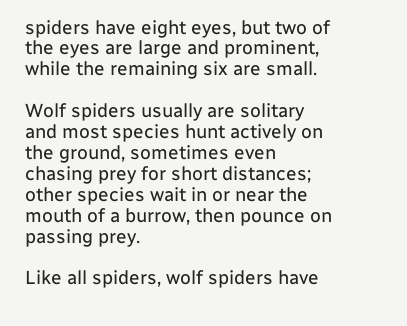spiders have eight eyes, but two of the eyes are large and prominent, while the remaining six are small.

Wolf spiders usually are solitary and most species hunt actively on the ground, sometimes even chasing prey for short distances; other species wait in or near the mouth of a burrow, then pounce on passing prey.

Like all spiders, wolf spiders have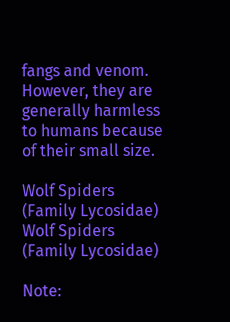fangs and venom. However, they are generally harmless to humans because of their small size.

Wolf Spiders (Family Lycosidae) Wolf Spiders (Family Lycosidae)

Note: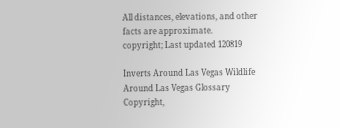All distances, elevations, and other facts are approximate.
copyright; Last updated 120819

Inverts Around Las Vegas Wildlife Around Las Vegas Glossary Copyright,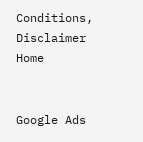Conditions, Disclaimer Home


Google Ads